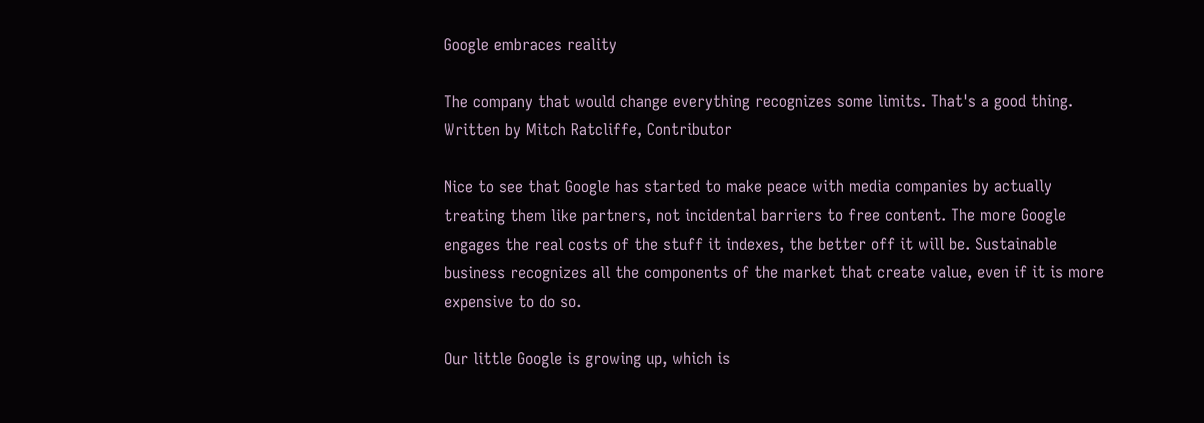Google embraces reality

The company that would change everything recognizes some limits. That's a good thing.
Written by Mitch Ratcliffe, Contributor

Nice to see that Google has started to make peace with media companies by actually treating them like partners, not incidental barriers to free content. The more Google engages the real costs of the stuff it indexes, the better off it will be. Sustainable business recognizes all the components of the market that create value, even if it is more expensive to do so.

Our little Google is growing up, which is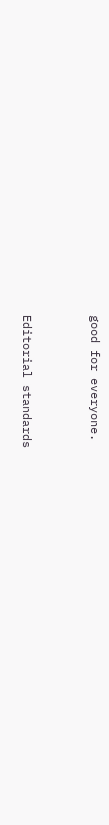good for everyone.


Editorial standards